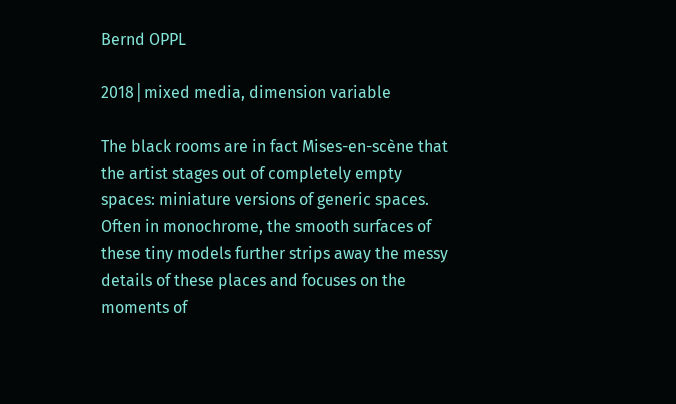Bernd OPPL

2018│mixed media, dimension variable

The black rooms are in fact Mises-en-scène that the artist stages out of completely empty spaces: miniature versions of generic spaces. Often in monochrome, the smooth surfaces of these tiny models further strips away the messy details of these places and focuses on the moments of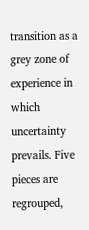transition as a grey zone of experience in which uncertainty prevails. Five pieces are regrouped,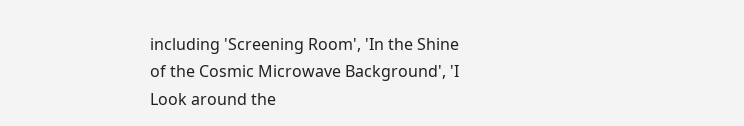including 'Screening Room', 'In the Shine of the Cosmic Microwave Background', 'I Look around the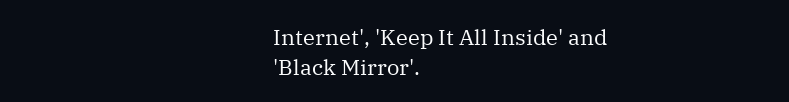Internet', 'Keep It All Inside' and 'Black Mirror'.